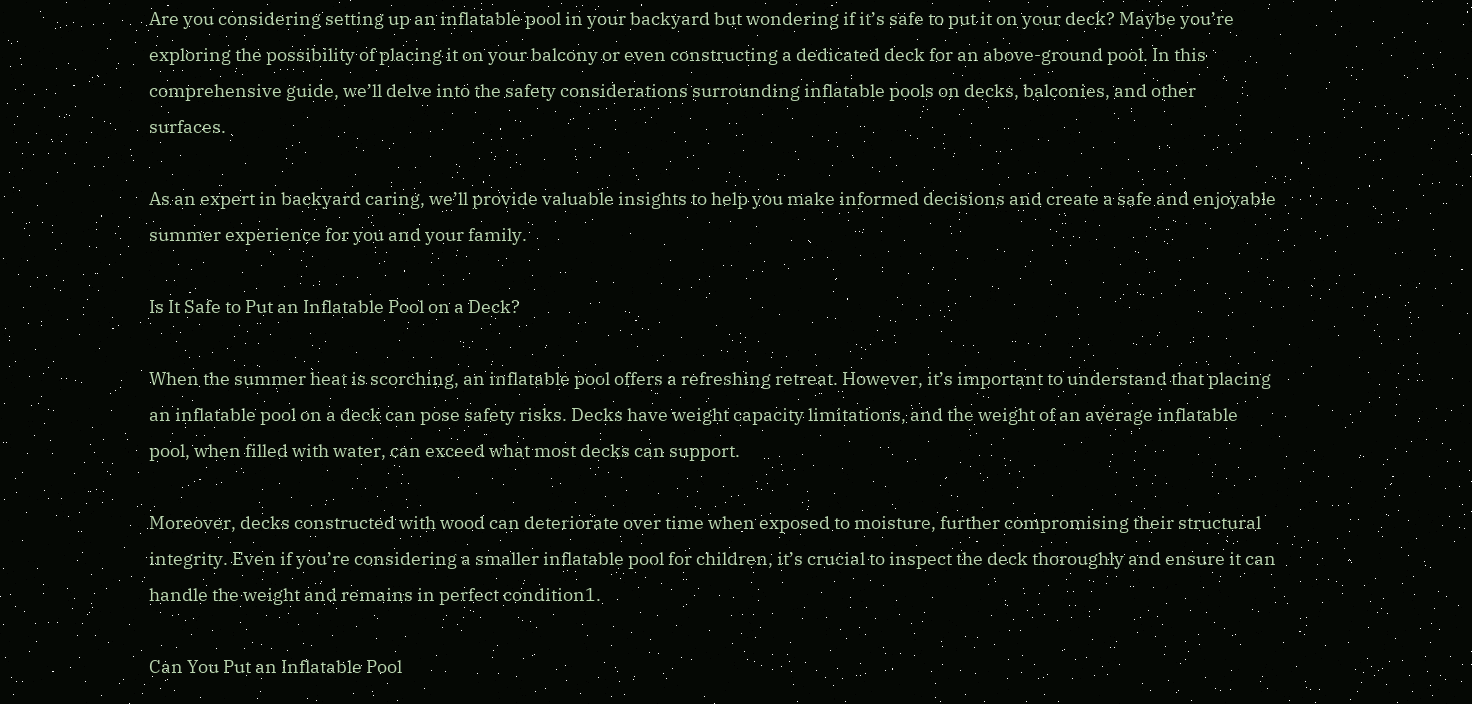Are you considering setting up an inflatable pool in your backyard but wondering if it’s safe to put it on your deck? Maybe you’re exploring the possibility of placing it on your balcony or even constructing a dedicated deck for an above-ground pool. In this comprehensive guide, we’ll delve into the safety considerations surrounding inflatable pools on decks, balconies, and other surfaces.

As an expert in backyard caring, we’ll provide valuable insights to help you make informed decisions and create a safe and enjoyable summer experience for you and your family.

Is It Safe to Put an Inflatable Pool on a Deck?

When the summer heat is scorching, an inflatable pool offers a refreshing retreat. However, it’s important to understand that placing an inflatable pool on a deck can pose safety risks. Decks have weight capacity limitations, and the weight of an average inflatable pool, when filled with water, can exceed what most decks can support.

Moreover, decks constructed with wood can deteriorate over time when exposed to moisture, further compromising their structural integrity. Even if you’re considering a smaller inflatable pool for children, it’s crucial to inspect the deck thoroughly and ensure it can handle the weight and remains in perfect condition1.

Can You Put an Inflatable Pool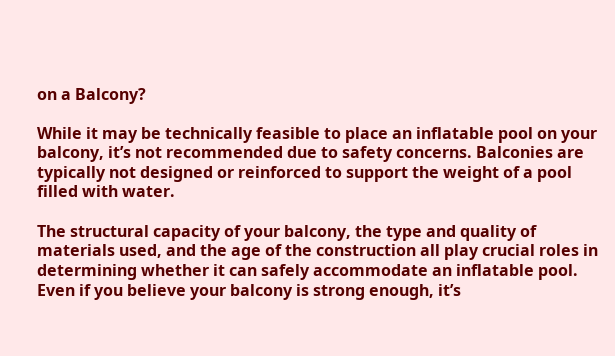on a Balcony?

While it may be technically feasible to place an inflatable pool on your balcony, it’s not recommended due to safety concerns. Balconies are typically not designed or reinforced to support the weight of a pool filled with water.

The structural capacity of your balcony, the type and quality of materials used, and the age of the construction all play crucial roles in determining whether it can safely accommodate an inflatable pool. Even if you believe your balcony is strong enough, it’s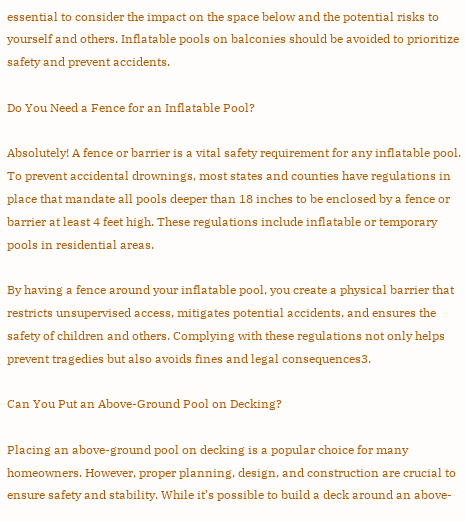essential to consider the impact on the space below and the potential risks to yourself and others. Inflatable pools on balconies should be avoided to prioritize safety and prevent accidents.

Do You Need a Fence for an Inflatable Pool?

Absolutely! A fence or barrier is a vital safety requirement for any inflatable pool. To prevent accidental drownings, most states and counties have regulations in place that mandate all pools deeper than 18 inches to be enclosed by a fence or barrier at least 4 feet high. These regulations include inflatable or temporary pools in residential areas.

By having a fence around your inflatable pool, you create a physical barrier that restricts unsupervised access, mitigates potential accidents, and ensures the safety of children and others. Complying with these regulations not only helps prevent tragedies but also avoids fines and legal consequences3.

Can You Put an Above-Ground Pool on Decking?

Placing an above-ground pool on decking is a popular choice for many homeowners. However, proper planning, design, and construction are crucial to ensure safety and stability. While it’s possible to build a deck around an above-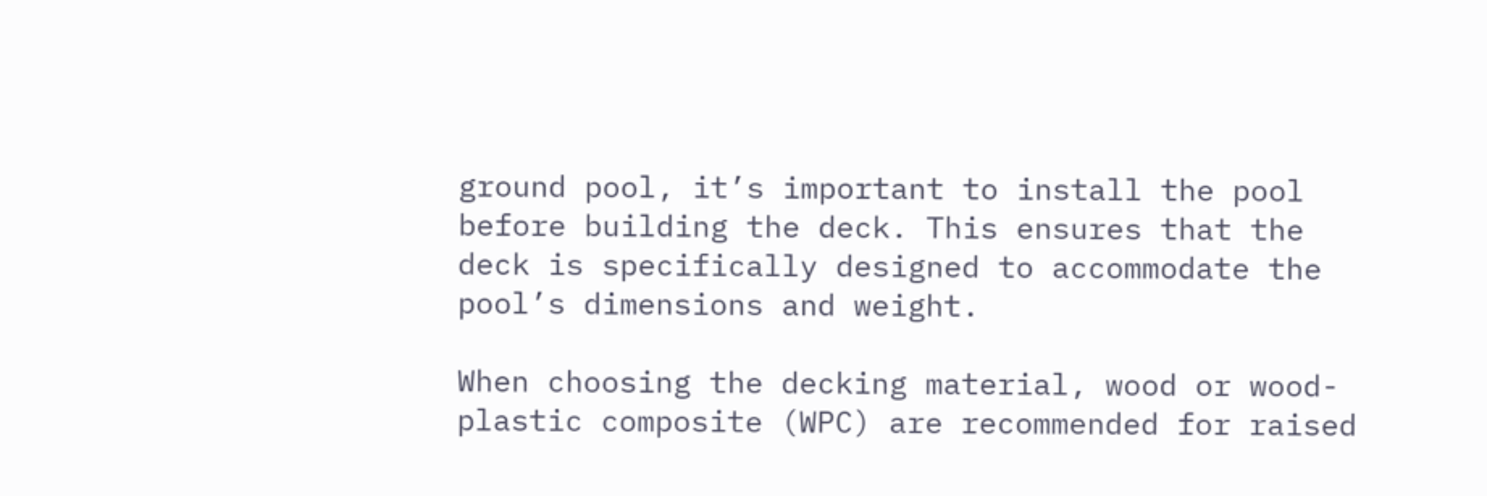ground pool, it’s important to install the pool before building the deck. This ensures that the deck is specifically designed to accommodate the pool’s dimensions and weight.

When choosing the decking material, wood or wood-plastic composite (WPC) are recommended for raised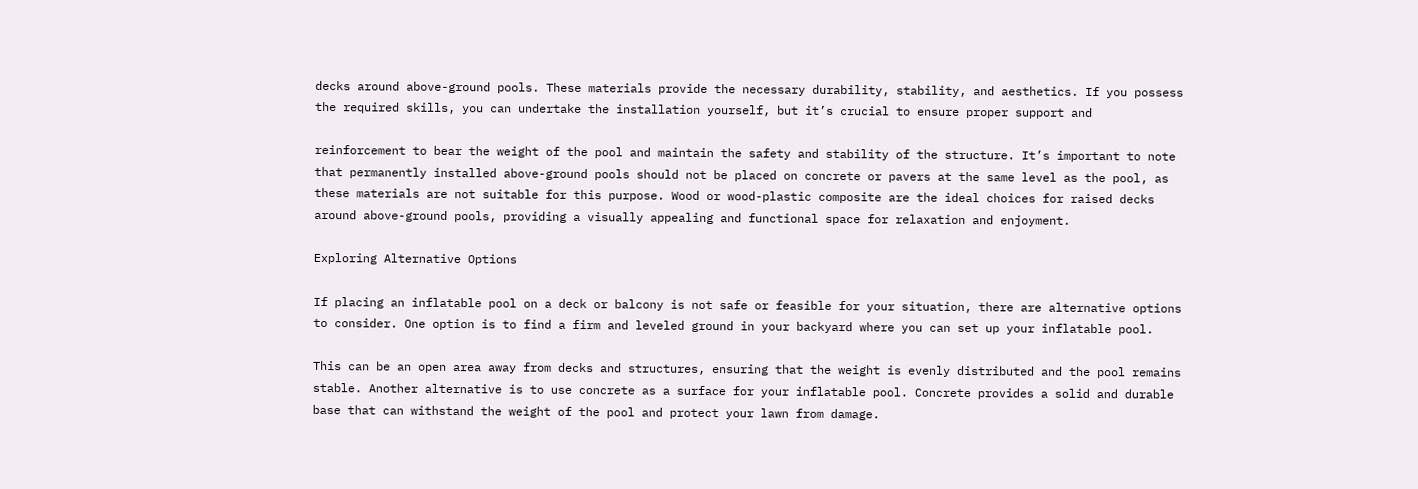decks around above-ground pools. These materials provide the necessary durability, stability, and aesthetics. If you possess the required skills, you can undertake the installation yourself, but it’s crucial to ensure proper support and

reinforcement to bear the weight of the pool and maintain the safety and stability of the structure. It’s important to note that permanently installed above-ground pools should not be placed on concrete or pavers at the same level as the pool, as these materials are not suitable for this purpose. Wood or wood-plastic composite are the ideal choices for raised decks around above-ground pools, providing a visually appealing and functional space for relaxation and enjoyment.

Exploring Alternative Options

If placing an inflatable pool on a deck or balcony is not safe or feasible for your situation, there are alternative options to consider. One option is to find a firm and leveled ground in your backyard where you can set up your inflatable pool.

This can be an open area away from decks and structures, ensuring that the weight is evenly distributed and the pool remains stable. Another alternative is to use concrete as a surface for your inflatable pool. Concrete provides a solid and durable base that can withstand the weight of the pool and protect your lawn from damage.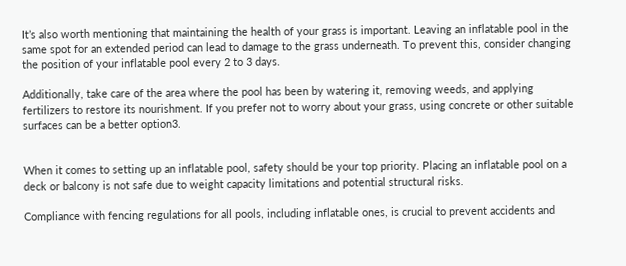It’s also worth mentioning that maintaining the health of your grass is important. Leaving an inflatable pool in the same spot for an extended period can lead to damage to the grass underneath. To prevent this, consider changing the position of your inflatable pool every 2 to 3 days.

Additionally, take care of the area where the pool has been by watering it, removing weeds, and applying fertilizers to restore its nourishment. If you prefer not to worry about your grass, using concrete or other suitable surfaces can be a better option3.


When it comes to setting up an inflatable pool, safety should be your top priority. Placing an inflatable pool on a deck or balcony is not safe due to weight capacity limitations and potential structural risks.

Compliance with fencing regulations for all pools, including inflatable ones, is crucial to prevent accidents and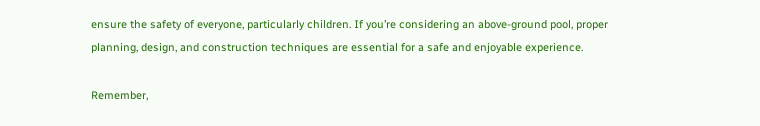ensure the safety of everyone, particularly children. If you’re considering an above-ground pool, proper planning, design, and construction techniques are essential for a safe and enjoyable experience.

Remember,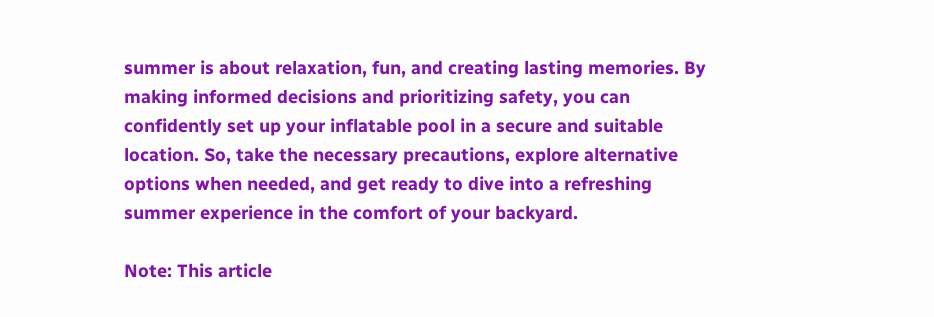summer is about relaxation, fun, and creating lasting memories. By making informed decisions and prioritizing safety, you can confidently set up your inflatable pool in a secure and suitable location. So, take the necessary precautions, explore alternative options when needed, and get ready to dive into a refreshing summer experience in the comfort of your backyard.

Note: This article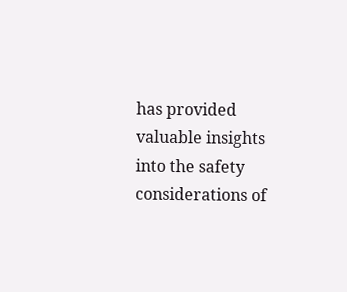has provided valuable insights into the safety considerations of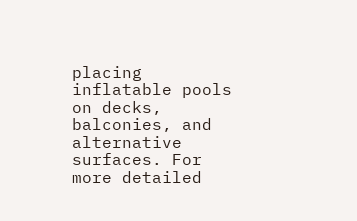placing inflatable pools on decks, balconies, and alternative surfaces. For more detailed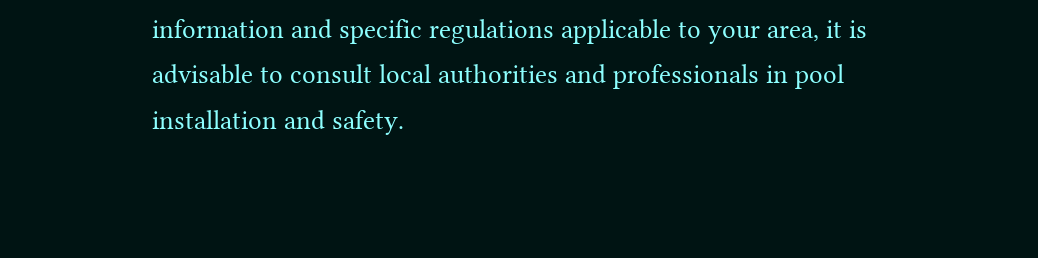information and specific regulations applicable to your area, it is advisable to consult local authorities and professionals in pool installation and safety.